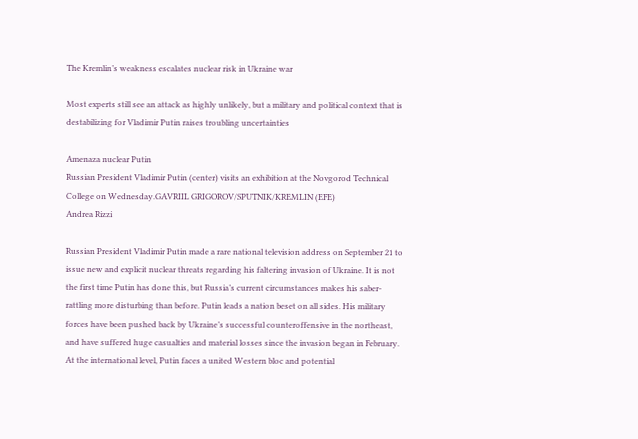The Kremlin’s weakness escalates nuclear risk in Ukraine war

Most experts still see an attack as highly unlikely, but a military and political context that is destabilizing for Vladimir Putin raises troubling uncertainties

Amenaza nuclear Putin
Russian President Vladimir Putin (center) visits an exhibition at the Novgorod Technical College on Wednesday.GAVRIIL GRIGOROV/SPUTNIK/KREMLIN (EFE)
Andrea Rizzi

Russian President Vladimir Putin made a rare national television address on September 21 to issue new and explicit nuclear threats regarding his faltering invasion of Ukraine. It is not the first time Putin has done this, but Russia’s current circumstances makes his saber-rattling more disturbing than before. Putin leads a nation beset on all sides. His military forces have been pushed back by Ukraine’s successful counteroffensive in the northeast, and have suffered huge casualties and material losses since the invasion began in February. At the international level, Putin faces a united Western bloc and potential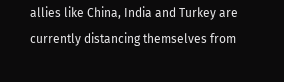allies like China, India and Turkey are currently distancing themselves from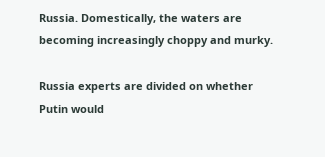Russia. Domestically, the waters are becoming increasingly choppy and murky.

Russia experts are divided on whether Putin would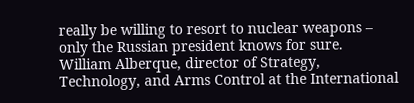really be willing to resort to nuclear weapons – only the Russian president knows for sure. William Alberque, director of Strategy, Technology, and Arms Control at the International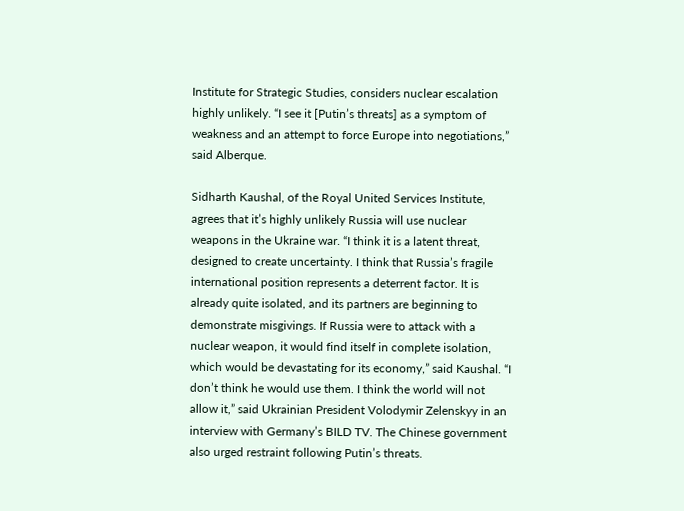Institute for Strategic Studies, considers nuclear escalation highly unlikely. “I see it [Putin’s threats] as a symptom of weakness and an attempt to force Europe into negotiations,” said Alberque.

Sidharth Kaushal, of the Royal United Services Institute, agrees that it’s highly unlikely Russia will use nuclear weapons in the Ukraine war. “I think it is a latent threat, designed to create uncertainty. I think that Russia’s fragile international position represents a deterrent factor. It is already quite isolated, and its partners are beginning to demonstrate misgivings. If Russia were to attack with a nuclear weapon, it would find itself in complete isolation, which would be devastating for its economy,” said Kaushal. “I don’t think he would use them. I think the world will not allow it,” said Ukrainian President Volodymir Zelenskyy in an interview with Germany’s BILD TV. The Chinese government also urged restraint following Putin’s threats.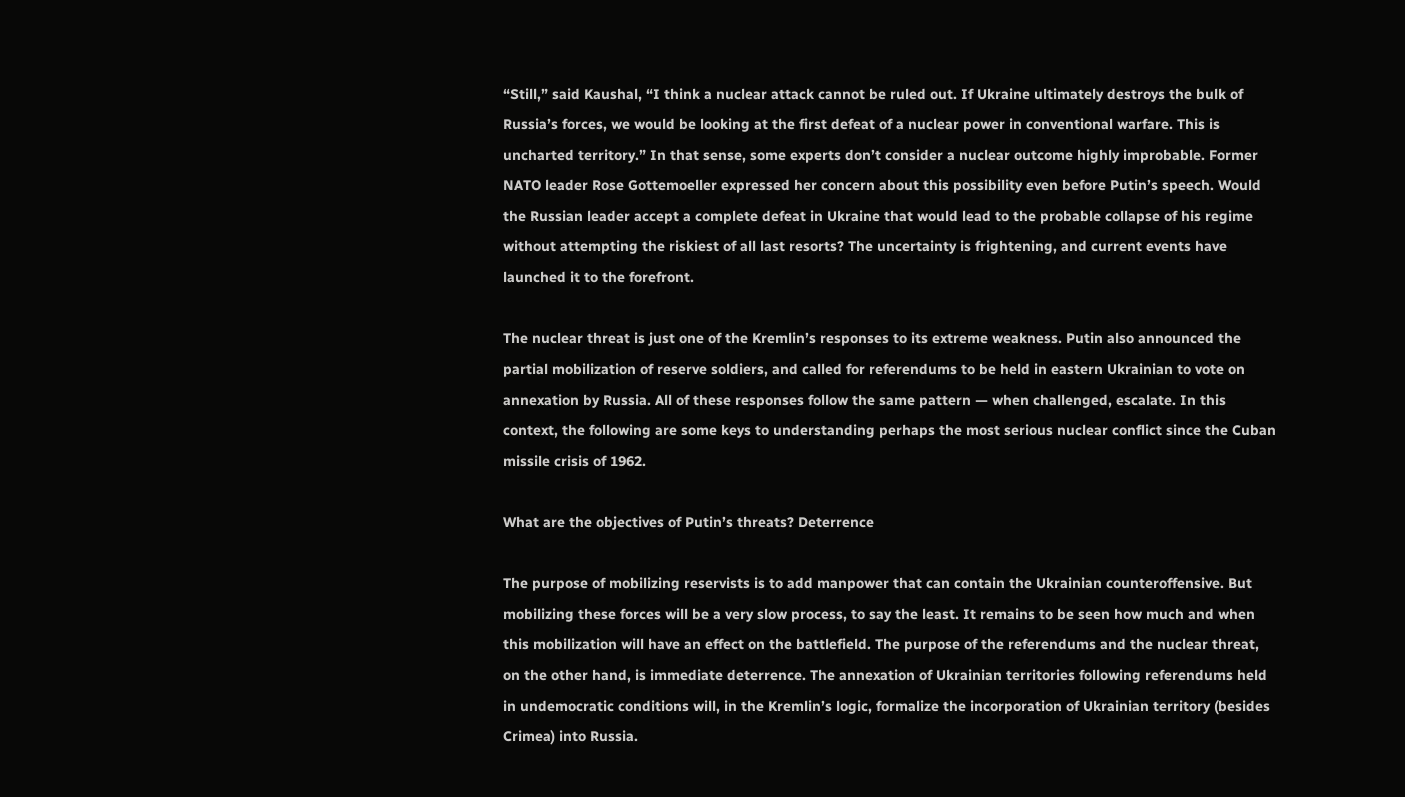“Still,” said Kaushal, “I think a nuclear attack cannot be ruled out. If Ukraine ultimately destroys the bulk of Russia’s forces, we would be looking at the first defeat of a nuclear power in conventional warfare. This is uncharted territory.” In that sense, some experts don’t consider a nuclear outcome highly improbable. Former NATO leader Rose Gottemoeller expressed her concern about this possibility even before Putin’s speech. Would the Russian leader accept a complete defeat in Ukraine that would lead to the probable collapse of his regime without attempting the riskiest of all last resorts? The uncertainty is frightening, and current events have launched it to the forefront.

The nuclear threat is just one of the Kremlin’s responses to its extreme weakness. Putin also announced the partial mobilization of reserve soldiers, and called for referendums to be held in eastern Ukrainian to vote on annexation by Russia. All of these responses follow the same pattern — when challenged, escalate. In this context, the following are some keys to understanding perhaps the most serious nuclear conflict since the Cuban missile crisis of 1962.

What are the objectives of Putin’s threats? Deterrence

The purpose of mobilizing reservists is to add manpower that can contain the Ukrainian counteroffensive. But mobilizing these forces will be a very slow process, to say the least. It remains to be seen how much and when this mobilization will have an effect on the battlefield. The purpose of the referendums and the nuclear threat, on the other hand, is immediate deterrence. The annexation of Ukrainian territories following referendums held in undemocratic conditions will, in the Kremlin’s logic, formalize the incorporation of Ukrainian territory (besides Crimea) into Russia.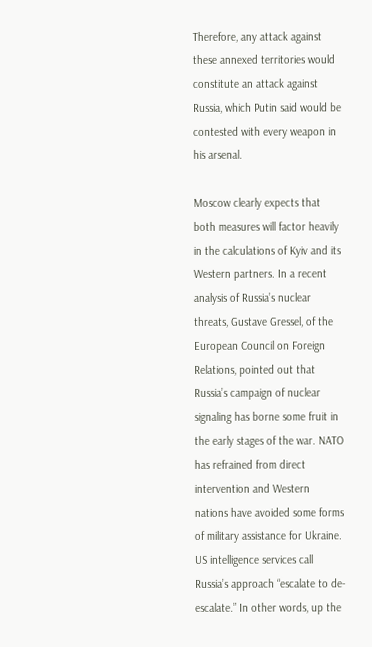Therefore, any attack against these annexed territories would constitute an attack against Russia, which Putin said would be contested with every weapon in his arsenal.

Moscow clearly expects that both measures will factor heavily in the calculations of Kyiv and its Western partners. In a recent analysis of Russia’s nuclear threats, Gustave Gressel, of the European Council on Foreign Relations, pointed out that Russia’s campaign of nuclear signaling has borne some fruit in the early stages of the war. NATO has refrained from direct intervention and Western nations have avoided some forms of military assistance for Ukraine. US intelligence services call Russia’s approach “escalate to de-escalate.” In other words, up the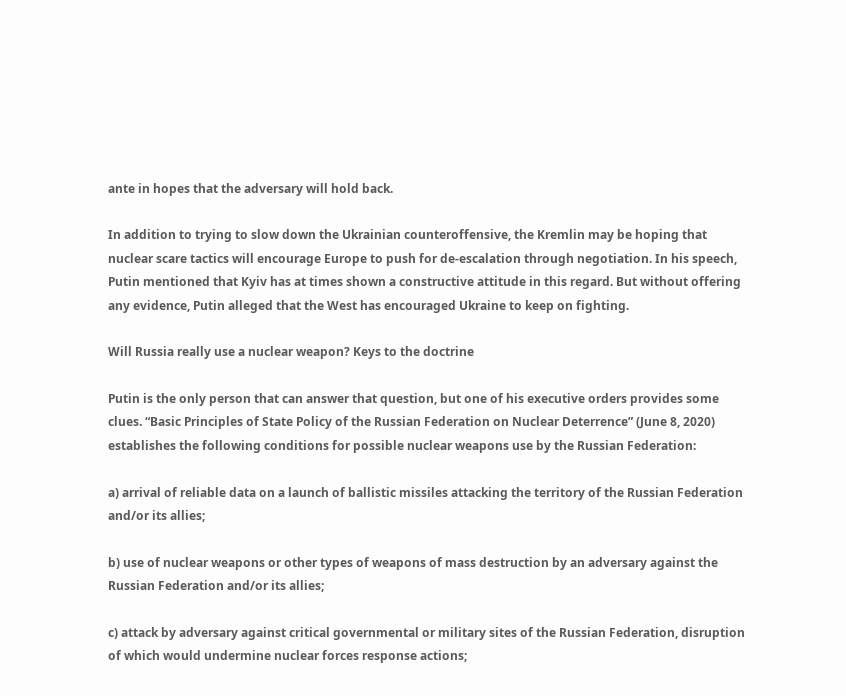ante in hopes that the adversary will hold back.

In addition to trying to slow down the Ukrainian counteroffensive, the Kremlin may be hoping that nuclear scare tactics will encourage Europe to push for de-escalation through negotiation. In his speech, Putin mentioned that Kyiv has at times shown a constructive attitude in this regard. But without offering any evidence, Putin alleged that the West has encouraged Ukraine to keep on fighting.

Will Russia really use a nuclear weapon? Keys to the doctrine

Putin is the only person that can answer that question, but one of his executive orders provides some clues. “Basic Principles of State Policy of the Russian Federation on Nuclear Deterrence” (June 8, 2020) establishes the following conditions for possible nuclear weapons use by the Russian Federation:

a) arrival of reliable data on a launch of ballistic missiles attacking the territory of the Russian Federation and/or its allies;

b) use of nuclear weapons or other types of weapons of mass destruction by an adversary against the Russian Federation and/or its allies;

c) attack by adversary against critical governmental or military sites of the Russian Federation, disruption of which would undermine nuclear forces response actions;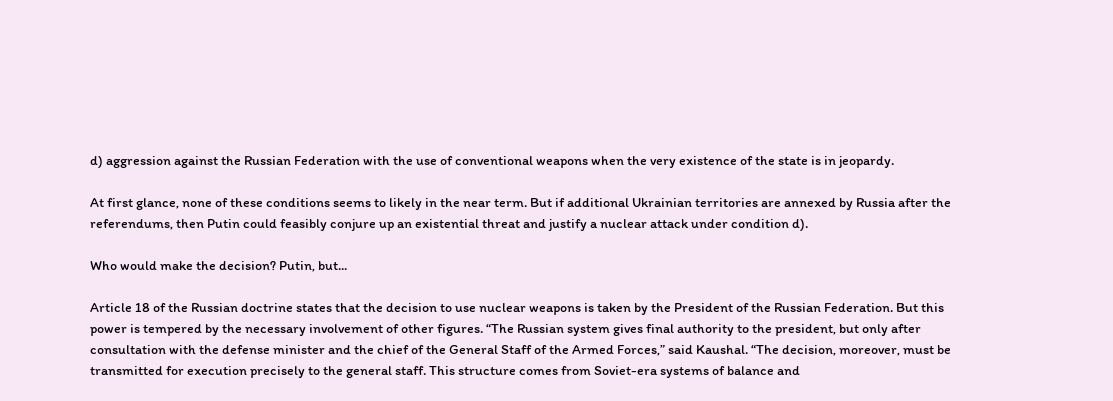d) aggression against the Russian Federation with the use of conventional weapons when the very existence of the state is in jeopardy.

At first glance, none of these conditions seems to likely in the near term. But if additional Ukrainian territories are annexed by Russia after the referendums, then Putin could feasibly conjure up an existential threat and justify a nuclear attack under condition d).

Who would make the decision? Putin, but...

Article 18 of the Russian doctrine states that the decision to use nuclear weapons is taken by the President of the Russian Federation. But this power is tempered by the necessary involvement of other figures. “The Russian system gives final authority to the president, but only after consultation with the defense minister and the chief of the General Staff of the Armed Forces,” said Kaushal. “The decision, moreover, must be transmitted for execution precisely to the general staff. This structure comes from Soviet-era systems of balance and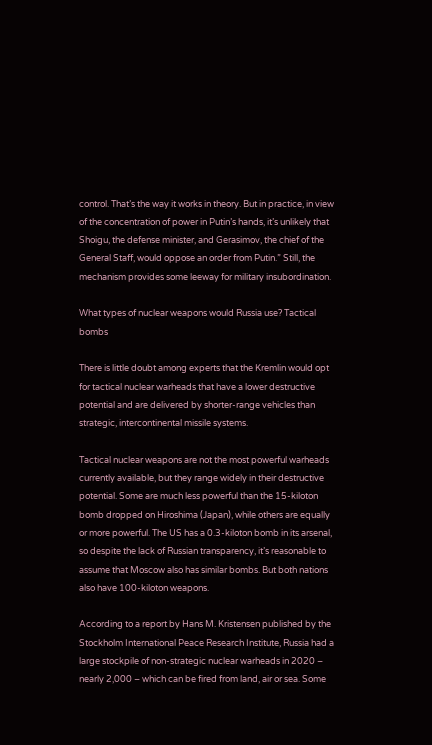control. That’s the way it works in theory. But in practice, in view of the concentration of power in Putin’s hands, it’s unlikely that Shoigu, the defense minister, and Gerasimov, the chief of the General Staff, would oppose an order from Putin.” Still, the mechanism provides some leeway for military insubordination.

What types of nuclear weapons would Russia use? Tactical bombs

There is little doubt among experts that the Kremlin would opt for tactical nuclear warheads that have a lower destructive potential and are delivered by shorter-range vehicles than strategic, intercontinental missile systems.

Tactical nuclear weapons are not the most powerful warheads currently available, but they range widely in their destructive potential. Some are much less powerful than the 15-kiloton bomb dropped on Hiroshima (Japan), while others are equally or more powerful. The US has a 0.3-kiloton bomb in its arsenal, so despite the lack of Russian transparency, it’s reasonable to assume that Moscow also has similar bombs. But both nations also have 100-kiloton weapons.

According to a report by Hans M. Kristensen published by the Stockholm International Peace Research Institute, Russia had a large stockpile of non-strategic nuclear warheads in 2020 – nearly 2,000 – which can be fired from land, air or sea. Some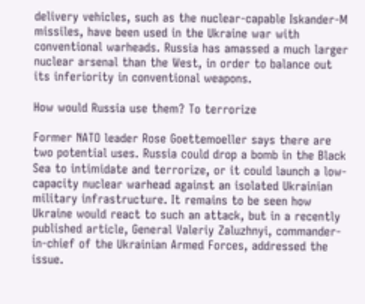delivery vehicles, such as the nuclear-capable Iskander-M missiles, have been used in the Ukraine war with conventional warheads. Russia has amassed a much larger nuclear arsenal than the West, in order to balance out its inferiority in conventional weapons.

How would Russia use them? To terrorize

Former NATO leader Rose Goettemoeller says there are two potential uses. Russia could drop a bomb in the Black Sea to intimidate and terrorize, or it could launch a low-capacity nuclear warhead against an isolated Ukrainian military infrastructure. It remains to be seen how Ukraine would react to such an attack, but in a recently published article, General Valeriy Zaluzhnyi, commander-in-chief of the Ukrainian Armed Forces, addressed the issue.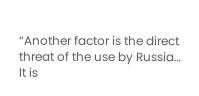“Another factor is the direct threat of the use by Russia… It is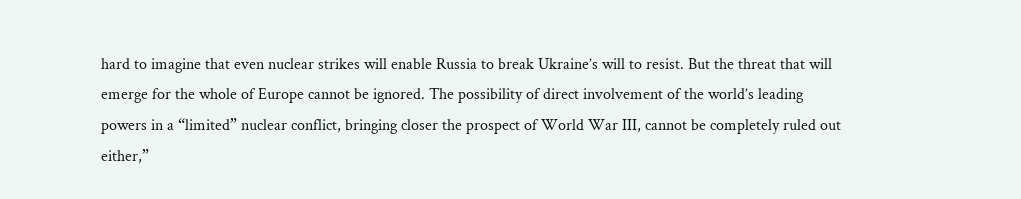hard to imagine that even nuclear strikes will enable Russia to break Ukraine’s will to resist. But the threat that will emerge for the whole of Europe cannot be ignored. The possibility of direct involvement of the world’s leading powers in a “limited” nuclear conflict, bringing closer the prospect of World War III, cannot be completely ruled out either,”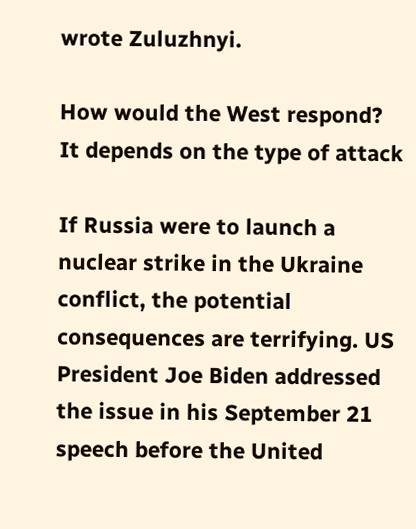wrote Zuluzhnyi.

How would the West respond? It depends on the type of attack

If Russia were to launch a nuclear strike in the Ukraine conflict, the potential consequences are terrifying. US President Joe Biden addressed the issue in his September 21 speech before the United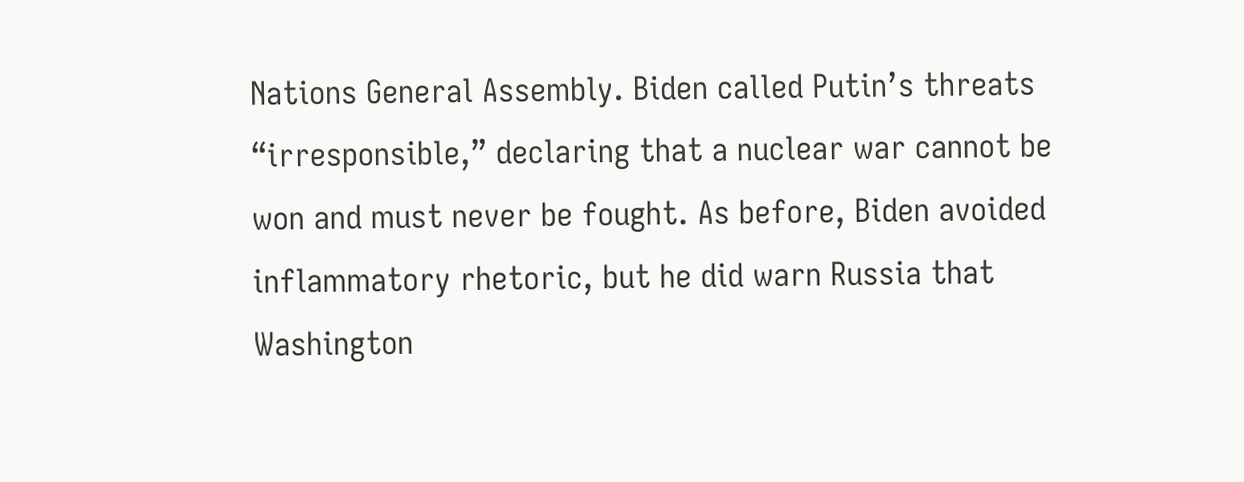Nations General Assembly. Biden called Putin’s threats “irresponsible,” declaring that a nuclear war cannot be won and must never be fought. As before, Biden avoided inflammatory rhetoric, but he did warn Russia that Washington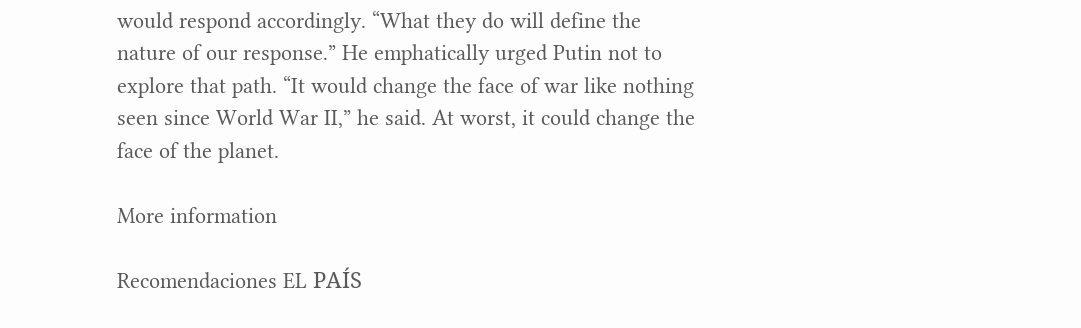would respond accordingly. “What they do will define the nature of our response.” He emphatically urged Putin not to explore that path. “It would change the face of war like nothing seen since World War II,” he said. At worst, it could change the face of the planet.

More information

Recomendaciones EL PAÍS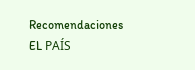Recomendaciones EL PAÍS